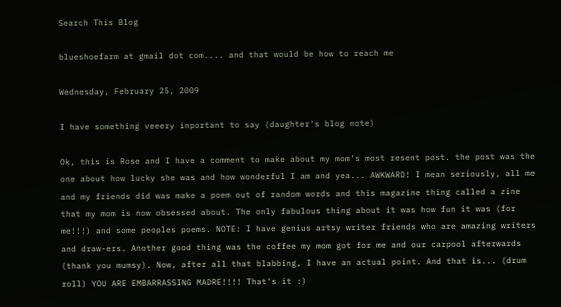Search This Blog

blueshoefarm at gmail dot com.... and that would be how to reach me

Wednesday, February 25, 2009

I have something veeery inportant to say (daughter's blog note)

Ok, this is Rose and I have a comment to make about my mom's most resent post. the post was the one about how lucky she was and how wonderful I am and yea... AWKWARD! I mean seriously, all me and my friends did was make a poem out of random words and this magazine thing called a zine that my mom is now obsessed about. The only fabulous thing about it was how fun it was (for me!!!) and some peoples poems. NOTE: I have genius artsy writer friends who are amazing writers and draw-ers. Another good thing was the coffee my mom got for me and our carpool afterwards (thank you mumsy). Now, after all that blabbing, I have an actual point. And that is... (drum roll) YOU ARE EMBARRASSING MADRE!!!! That's it :)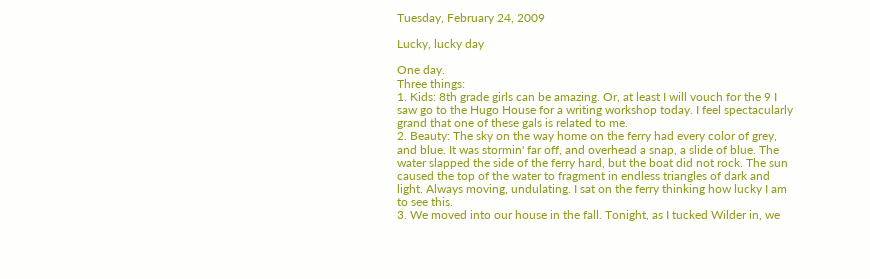Tuesday, February 24, 2009

Lucky, lucky day

One day.
Three things:
1. Kids: 8th grade girls can be amazing. Or, at least I will vouch for the 9 I saw go to the Hugo House for a writing workshop today. I feel spectacularly grand that one of these gals is related to me.
2. Beauty: The sky on the way home on the ferry had every color of grey, and blue. It was stormin' far off, and overhead a snap, a slide of blue. The water slapped the side of the ferry hard, but the boat did not rock. The sun caused the top of the water to fragment in endless triangles of dark and light. Always moving, undulating. I sat on the ferry thinking how lucky I am to see this.
3. We moved into our house in the fall. Tonight, as I tucked Wilder in, we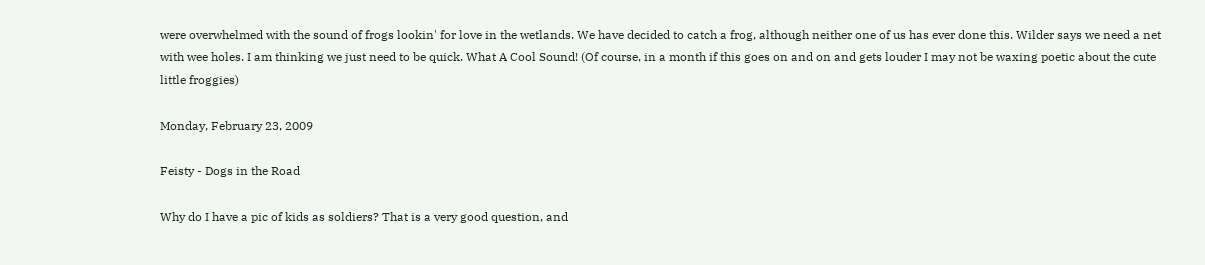were overwhelmed with the sound of frogs lookin' for love in the wetlands. We have decided to catch a frog, although neither one of us has ever done this. Wilder says we need a net with wee holes. I am thinking we just need to be quick. What A Cool Sound! (Of course, in a month if this goes on and on and gets louder I may not be waxing poetic about the cute little froggies)

Monday, February 23, 2009

Feisty - Dogs in the Road

Why do I have a pic of kids as soldiers? That is a very good question, and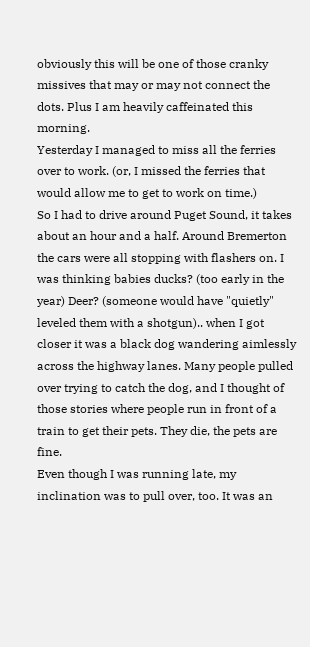obviously this will be one of those cranky missives that may or may not connect the dots. Plus I am heavily caffeinated this morning.
Yesterday I managed to miss all the ferries over to work. (or, I missed the ferries that would allow me to get to work on time.)
So I had to drive around Puget Sound, it takes about an hour and a half. Around Bremerton the cars were all stopping with flashers on. I was thinking babies ducks? (too early in the year) Deer? (someone would have "quietly" leveled them with a shotgun).. when I got closer it was a black dog wandering aimlessly across the highway lanes. Many people pulled over trying to catch the dog, and I thought of those stories where people run in front of a train to get their pets. They die, the pets are fine.
Even though I was running late, my inclination was to pull over, too. It was an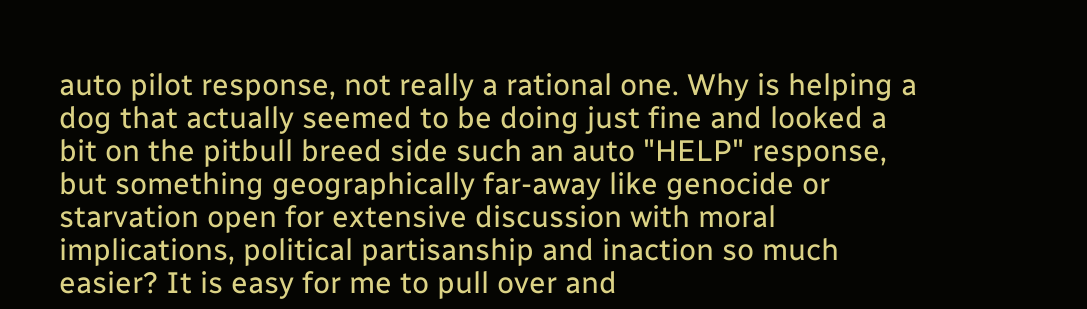auto pilot response, not really a rational one. Why is helping a dog that actually seemed to be doing just fine and looked a bit on the pitbull breed side such an auto "HELP" response, but something geographically far-away like genocide or starvation open for extensive discussion with moral implications, political partisanship and inaction so much easier? It is easy for me to pull over and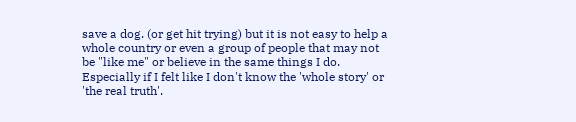save a dog. (or get hit trying) but it is not easy to help a whole country or even a group of people that may not be "like me" or believe in the same things I do. Especially if I felt like I don't know the 'whole story' or 'the real truth'.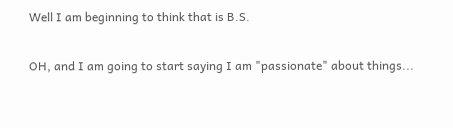Well I am beginning to think that is B.S.

OH, and I am going to start saying I am "passionate" about things...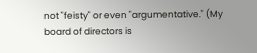not "feisty" or even "argumentative." (My board of directors is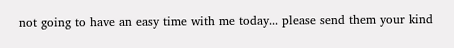not going to have an easy time with me today... please send them your kind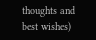thoughts and best wishes)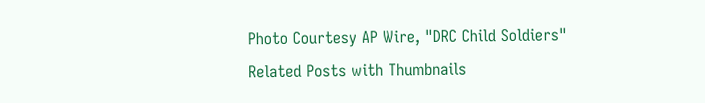Photo Courtesy AP Wire, "DRC Child Soldiers"
Related Posts with Thumbnails